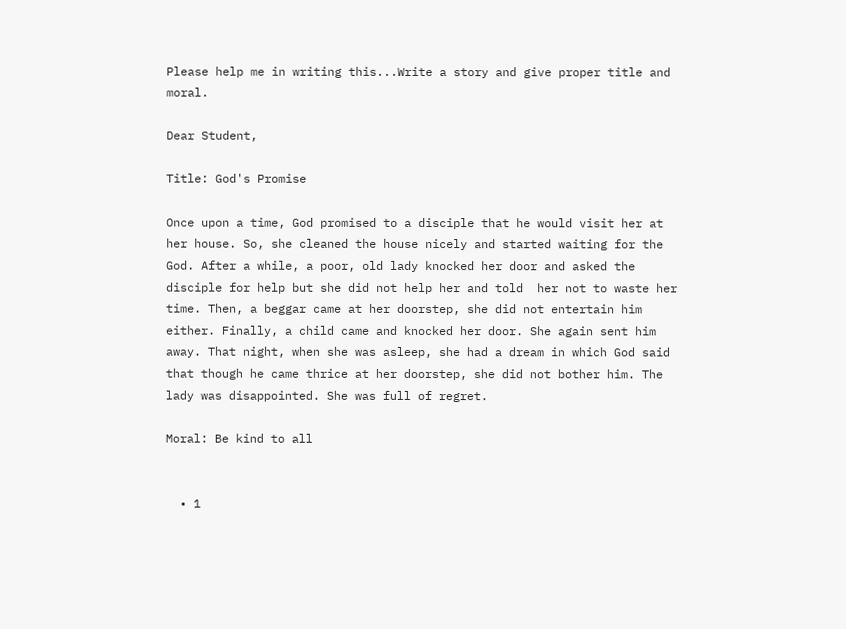Please help me in writing this...Write a story and give proper title and moral.

Dear Student,

Title: God's Promise

Once upon a time, God promised to a disciple that he would visit her at her house. So, she cleaned the house nicely and started waiting for the God. After a while, a poor, old lady knocked her door and asked the disciple for help but she did not help her and told  her not to waste her time. Then, a beggar came at her doorstep, she did not entertain him either. Finally, a child came and knocked her door. She again sent him away. That night, when she was asleep, she had a dream in which God said that though he came thrice at her doorstep, she did not bother him. The lady was disappointed. She was full of regret.

Moral: Be kind to all


  • 1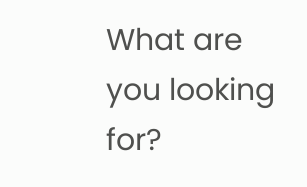What are you looking for?